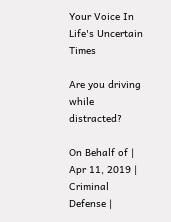Your Voice In Life's Uncertain Times

Are you driving while distracted?

On Behalf of | Apr 11, 2019 | Criminal Defense |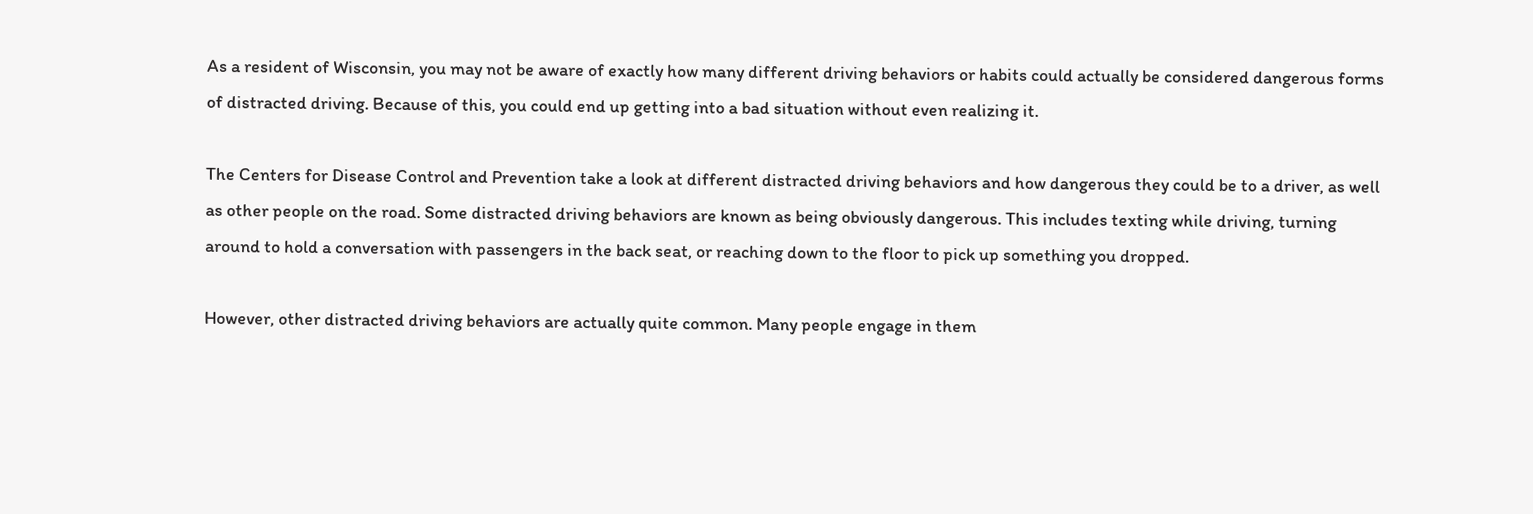As a resident of Wisconsin, you may not be aware of exactly how many different driving behaviors or habits could actually be considered dangerous forms of distracted driving. Because of this, you could end up getting into a bad situation without even realizing it.

The Centers for Disease Control and Prevention take a look at different distracted driving behaviors and how dangerous they could be to a driver, as well as other people on the road. Some distracted driving behaviors are known as being obviously dangerous. This includes texting while driving, turning around to hold a conversation with passengers in the back seat, or reaching down to the floor to pick up something you dropped.

However, other distracted driving behaviors are actually quite common. Many people engage in them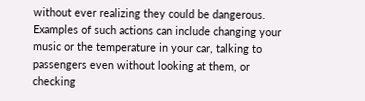without ever realizing they could be dangerous. Examples of such actions can include changing your music or the temperature in your car, talking to passengers even without looking at them, or checking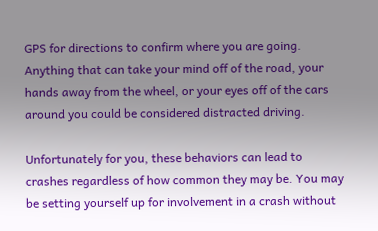GPS for directions to confirm where you are going. Anything that can take your mind off of the road, your hands away from the wheel, or your eyes off of the cars around you could be considered distracted driving.

Unfortunately for you, these behaviors can lead to crashes regardless of how common they may be. You may be setting yourself up for involvement in a crash without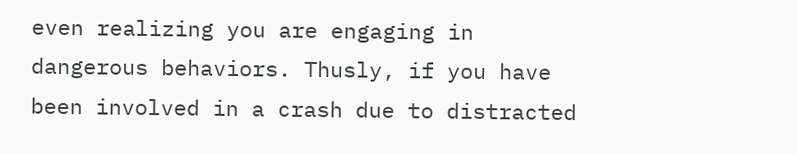even realizing you are engaging in dangerous behaviors. Thusly, if you have been involved in a crash due to distracted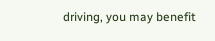driving, you may benefit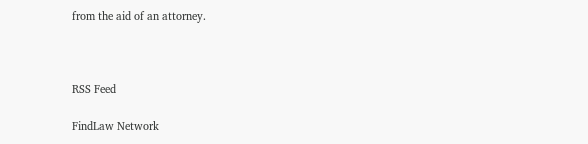from the aid of an attorney.



RSS Feed

FindLaw Network